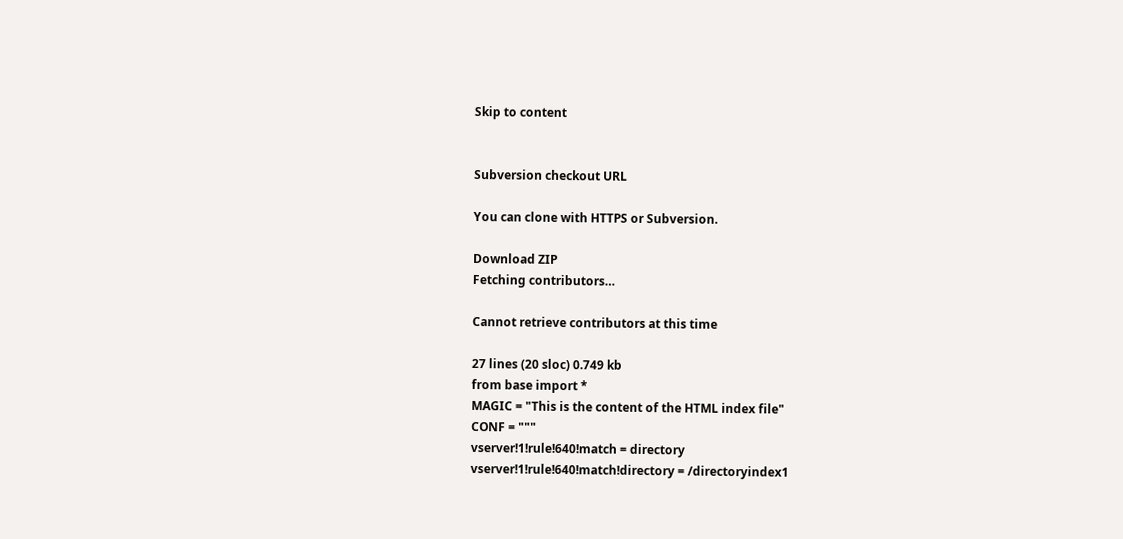Skip to content


Subversion checkout URL

You can clone with HTTPS or Subversion.

Download ZIP
Fetching contributors…

Cannot retrieve contributors at this time

27 lines (20 sloc) 0.749 kb
from base import *
MAGIC = "This is the content of the HTML index file"
CONF = """
vserver!1!rule!640!match = directory
vserver!1!rule!640!match!directory = /directoryindex1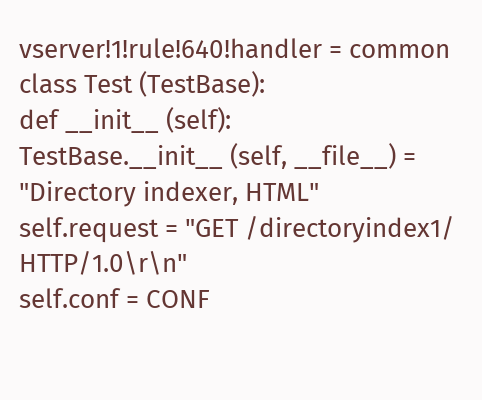vserver!1!rule!640!handler = common
class Test (TestBase):
def __init__ (self):
TestBase.__init__ (self, __file__) = "Directory indexer, HTML"
self.request = "GET /directoryindex1/ HTTP/1.0\r\n"
self.conf = CONF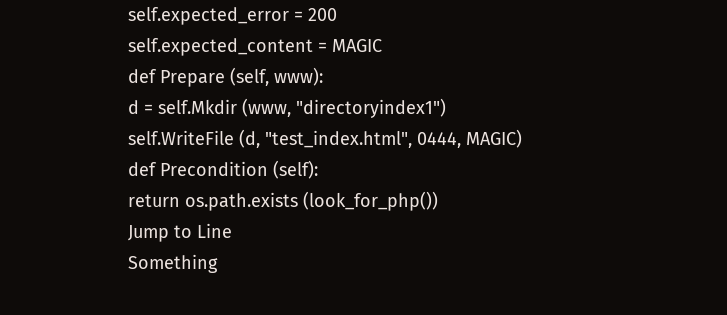self.expected_error = 200
self.expected_content = MAGIC
def Prepare (self, www):
d = self.Mkdir (www, "directoryindex1")
self.WriteFile (d, "test_index.html", 0444, MAGIC)
def Precondition (self):
return os.path.exists (look_for_php())
Jump to Line
Something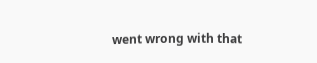went wrong with that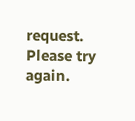request. Please try again.